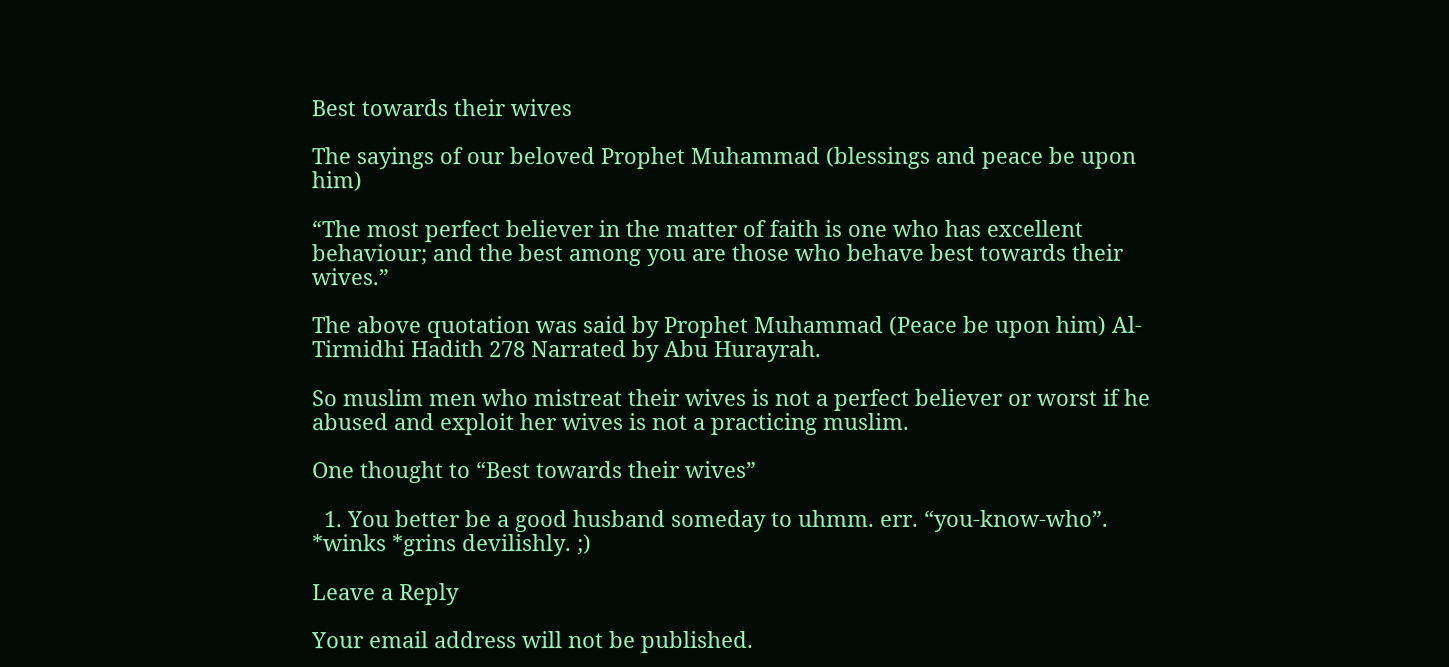Best towards their wives

The sayings of our beloved Prophet Muhammad (blessings and peace be upon him)

“The most perfect believer in the matter of faith is one who has excellent behaviour; and the best among you are those who behave best towards their wives.”

The above quotation was said by Prophet Muhammad (Peace be upon him) Al-Tirmidhi Hadith 278 Narrated by Abu Hurayrah.

So muslim men who mistreat their wives is not a perfect believer or worst if he abused and exploit her wives is not a practicing muslim.

One thought to “Best towards their wives”

  1. You better be a good husband someday to uhmm. err. “you-know-who”. *winks *grins devilishly. ;)

Leave a Reply

Your email address will not be published.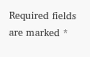Required fields are marked *